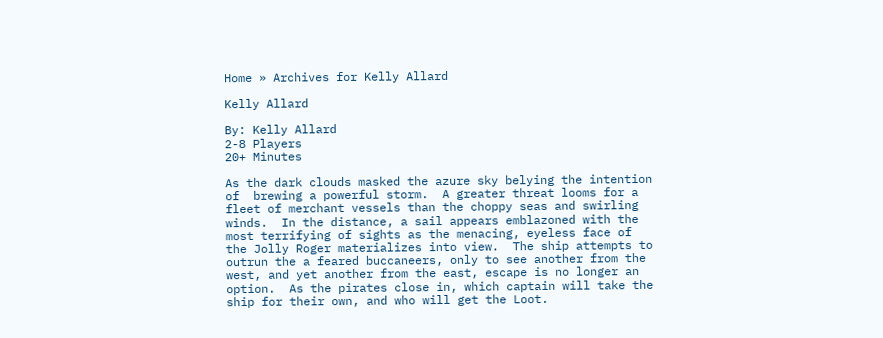Home » Archives for Kelly Allard

Kelly Allard

By: Kelly Allard
2-8 Players
20+ Minutes

As the dark clouds masked the azure sky belying the intention of  brewing a powerful storm.  A greater threat looms for a fleet of merchant vessels than the choppy seas and swirling winds.  In the distance, a sail appears emblazoned with the most terrifying of sights as the menacing, eyeless face of the Jolly Roger materializes into view.  The ship attempts to outrun the a feared buccaneers, only to see another from the west, and yet another from the east, escape is no longer an option.  As the pirates close in, which captain will take the ship for their own, and who will get the Loot.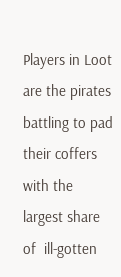Players in Loot are the pirates battling to pad their coffers with the largest share of  ill-gotten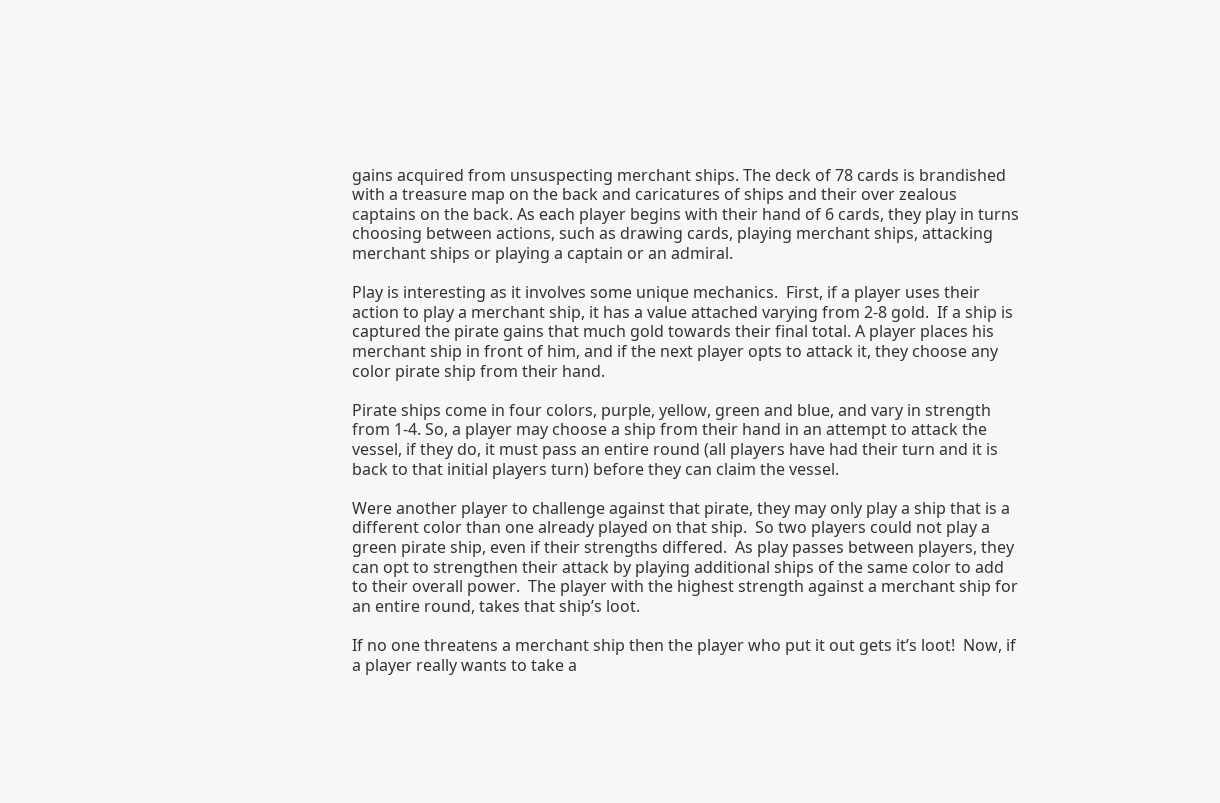gains acquired from unsuspecting merchant ships. The deck of 78 cards is brandished with a treasure map on the back and caricatures of ships and their over zealous captains on the back. As each player begins with their hand of 6 cards, they play in turns choosing between actions, such as drawing cards, playing merchant ships, attacking merchant ships or playing a captain or an admiral.

Play is interesting as it involves some unique mechanics.  First, if a player uses their action to play a merchant ship, it has a value attached varying from 2-8 gold.  If a ship is captured the pirate gains that much gold towards their final total. A player places his merchant ship in front of him, and if the next player opts to attack it, they choose any color pirate ship from their hand.

Pirate ships come in four colors, purple, yellow, green and blue, and vary in strength from 1-4. So, a player may choose a ship from their hand in an attempt to attack the vessel, if they do, it must pass an entire round (all players have had their turn and it is back to that initial players turn) before they can claim the vessel.

Were another player to challenge against that pirate, they may only play a ship that is a different color than one already played on that ship.  So two players could not play a green pirate ship, even if their strengths differed.  As play passes between players, they can opt to strengthen their attack by playing additional ships of the same color to add to their overall power.  The player with the highest strength against a merchant ship for an entire round, takes that ship’s loot.

If no one threatens a merchant ship then the player who put it out gets it’s loot!  Now, if a player really wants to take a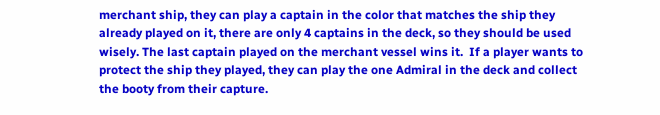merchant ship, they can play a captain in the color that matches the ship they already played on it, there are only 4 captains in the deck, so they should be used wisely. The last captain played on the merchant vessel wins it.  If a player wants to protect the ship they played, they can play the one Admiral in the deck and collect the booty from their capture.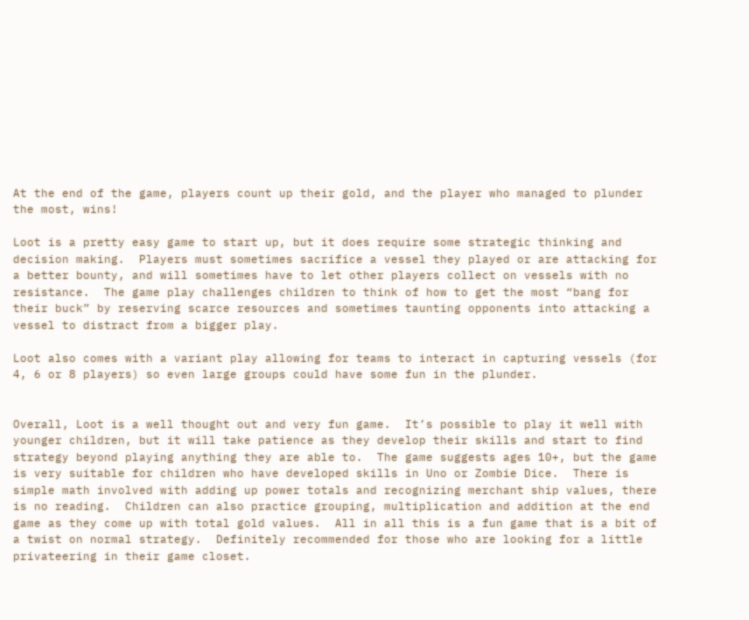At the end of the game, players count up their gold, and the player who managed to plunder the most, wins!

Loot is a pretty easy game to start up, but it does require some strategic thinking and decision making.  Players must sometimes sacrifice a vessel they played or are attacking for a better bounty, and will sometimes have to let other players collect on vessels with no resistance.  The game play challenges children to think of how to get the most “bang for their buck” by reserving scarce resources and sometimes taunting opponents into attacking a vessel to distract from a bigger play.

Loot also comes with a variant play allowing for teams to interact in capturing vessels (for 4, 6 or 8 players) so even large groups could have some fun in the plunder.


Overall, Loot is a well thought out and very fun game.  It’s possible to play it well with younger children, but it will take patience as they develop their skills and start to find strategy beyond playing anything they are able to.  The game suggests ages 10+, but the game is very suitable for children who have developed skills in Uno or Zombie Dice.  There is simple math involved with adding up power totals and recognizing merchant ship values, there is no reading.  Children can also practice grouping, multiplication and addition at the end game as they come up with total gold values.  All in all this is a fun game that is a bit of a twist on normal strategy.  Definitely recommended for those who are looking for a little privateering in their game closet.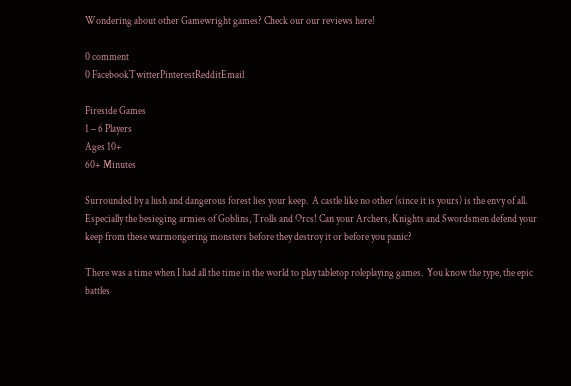Wondering about other Gamewright games? Check our our reviews here!

0 comment
0 FacebookTwitterPinterestRedditEmail

Fireside Games
1 – 6 Players
Ages 10+
60+ Minutes

Surrounded by a lush and dangerous forest lies your keep.  A castle like no other (since it is yours) is the envy of all.  Especially the besieging armies of Goblins, Trolls and Orcs! Can your Archers, Knights and Swordsmen defend your keep from these warmongering monsters before they destroy it or before you panic?

There was a time when I had all the time in the world to play tabletop roleplaying games.  You know the type, the epic battles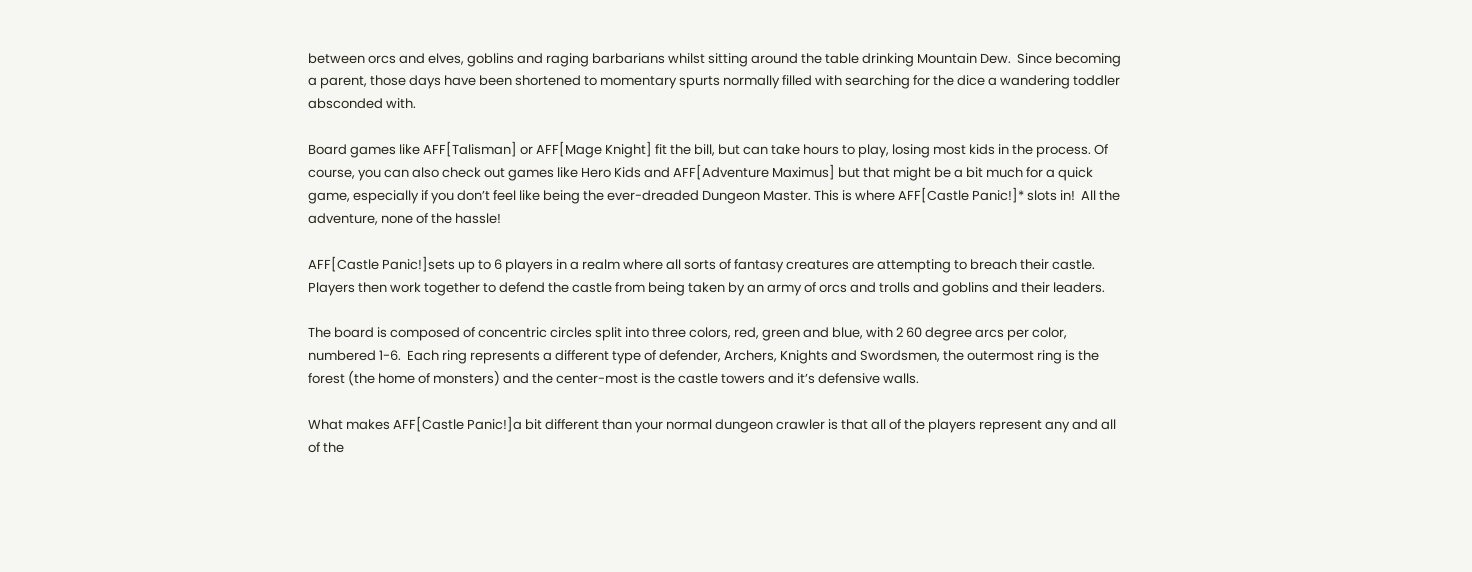between orcs and elves, goblins and raging barbarians whilst sitting around the table drinking Mountain Dew.  Since becoming a parent, those days have been shortened to momentary spurts normally filled with searching for the dice a wandering toddler absconded with.

Board games like AFF[Talisman] or AFF[Mage Knight] fit the bill, but can take hours to play, losing most kids in the process. Of course, you can also check out games like Hero Kids and AFF[Adventure Maximus] but that might be a bit much for a quick game, especially if you don’t feel like being the ever-dreaded Dungeon Master. This is where AFF[Castle Panic!]* slots in!  All the adventure, none of the hassle!

AFF[Castle Panic!]sets up to 6 players in a realm where all sorts of fantasy creatures are attempting to breach their castle. Players then work together to defend the castle from being taken by an army of orcs and trolls and goblins and their leaders.

The board is composed of concentric circles split into three colors, red, green and blue, with 2 60 degree arcs per color, numbered 1-6.  Each ring represents a different type of defender, Archers, Knights and Swordsmen, the outermost ring is the forest (the home of monsters) and the center-most is the castle towers and it’s defensive walls.

What makes AFF[Castle Panic!]a bit different than your normal dungeon crawler is that all of the players represent any and all of the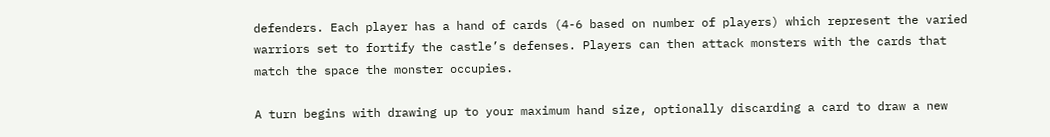defenders. Each player has a hand of cards (4-6 based on number of players) which represent the varied warriors set to fortify the castle’s defenses. Players can then attack monsters with the cards that match the space the monster occupies.

A turn begins with drawing up to your maximum hand size, optionally discarding a card to draw a new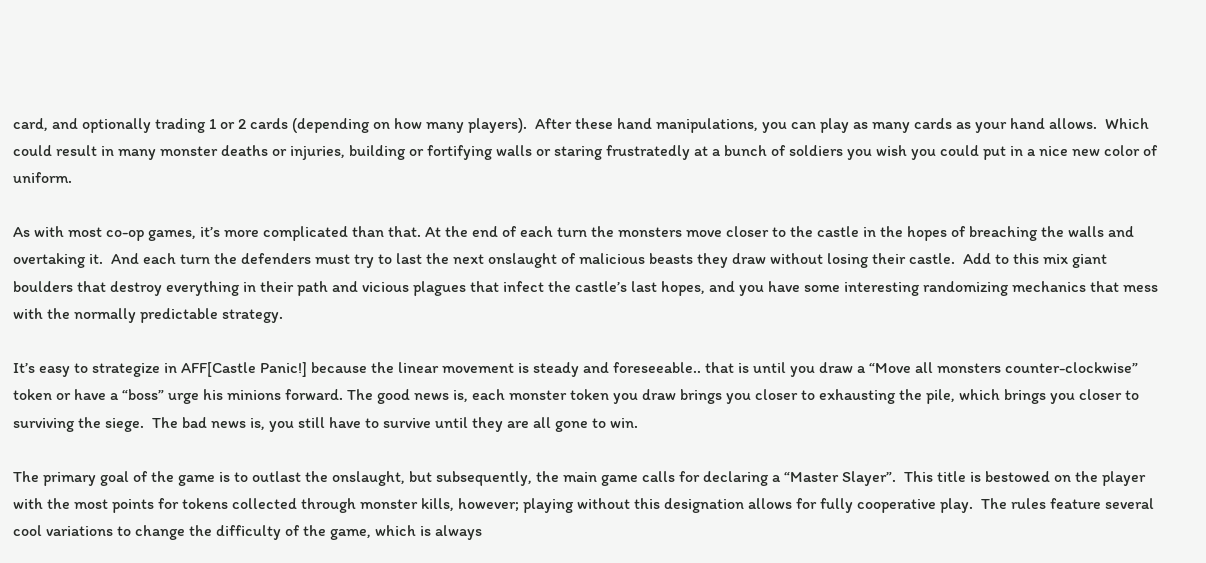card, and optionally trading 1 or 2 cards (depending on how many players).  After these hand manipulations, you can play as many cards as your hand allows.  Which could result in many monster deaths or injuries, building or fortifying walls or staring frustratedly at a bunch of soldiers you wish you could put in a nice new color of uniform.

As with most co-op games, it’s more complicated than that. At the end of each turn the monsters move closer to the castle in the hopes of breaching the walls and overtaking it.  And each turn the defenders must try to last the next onslaught of malicious beasts they draw without losing their castle.  Add to this mix giant boulders that destroy everything in their path and vicious plagues that infect the castle’s last hopes, and you have some interesting randomizing mechanics that mess with the normally predictable strategy.

It’s easy to strategize in AFF[Castle Panic!] because the linear movement is steady and foreseeable.. that is until you draw a “Move all monsters counter-clockwise” token or have a “boss” urge his minions forward. The good news is, each monster token you draw brings you closer to exhausting the pile, which brings you closer to surviving the siege.  The bad news is, you still have to survive until they are all gone to win.

The primary goal of the game is to outlast the onslaught, but subsequently, the main game calls for declaring a “Master Slayer”.  This title is bestowed on the player with the most points for tokens collected through monster kills, however; playing without this designation allows for fully cooperative play.  The rules feature several cool variations to change the difficulty of the game, which is always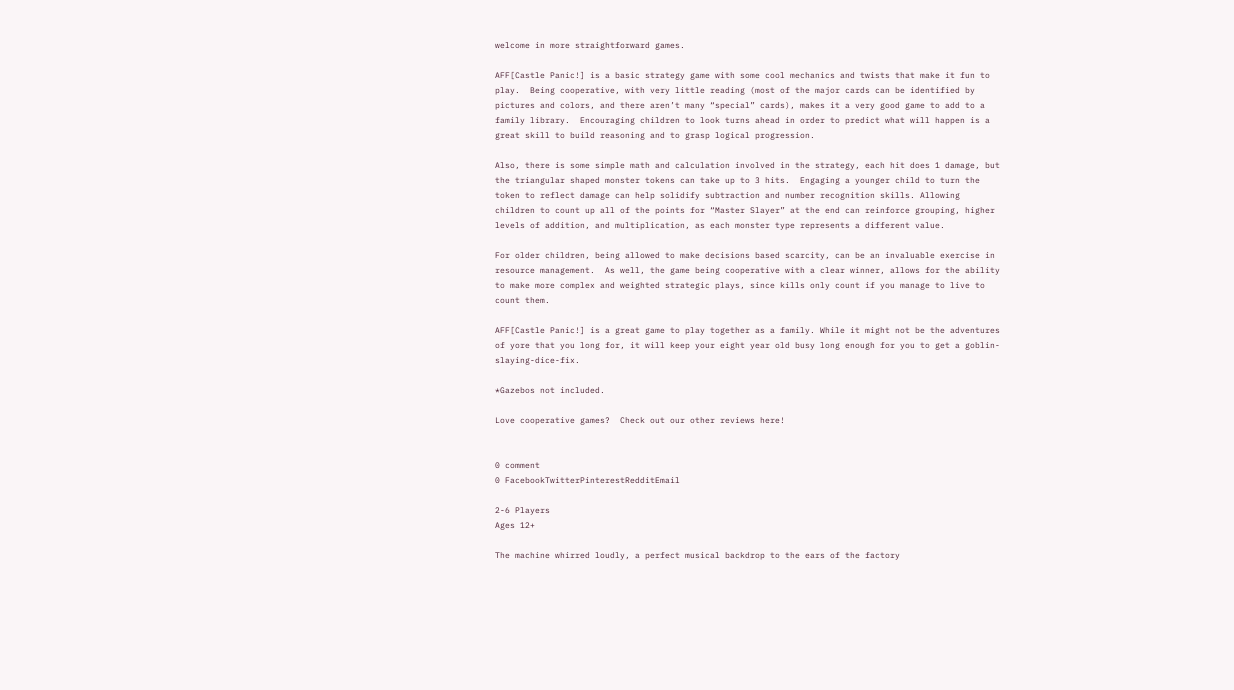welcome in more straightforward games.

AFF[Castle Panic!] is a basic strategy game with some cool mechanics and twists that make it fun to play.  Being cooperative, with very little reading (most of the major cards can be identified by pictures and colors, and there aren’t many “special” cards), makes it a very good game to add to a family library.  Encouraging children to look turns ahead in order to predict what will happen is a great skill to build reasoning and to grasp logical progression.

Also, there is some simple math and calculation involved in the strategy, each hit does 1 damage, but the triangular shaped monster tokens can take up to 3 hits.  Engaging a younger child to turn the token to reflect damage can help solidify subtraction and number recognition skills. Allowing children to count up all of the points for “Master Slayer” at the end can reinforce grouping, higher levels of addition, and multiplication, as each monster type represents a different value.

For older children, being allowed to make decisions based scarcity, can be an invaluable exercise in resource management.  As well, the game being cooperative with a clear winner, allows for the ability to make more complex and weighted strategic plays, since kills only count if you manage to live to count them.

AFF[Castle Panic!] is a great game to play together as a family. While it might not be the adventures of yore that you long for, it will keep your eight year old busy long enough for you to get a goblin-slaying-dice-fix.

*Gazebos not included.

Love cooperative games?  Check out our other reviews here!


0 comment
0 FacebookTwitterPinterestRedditEmail

2-6 Players
Ages 12+

The machine whirred loudly, a perfect musical backdrop to the ears of the factory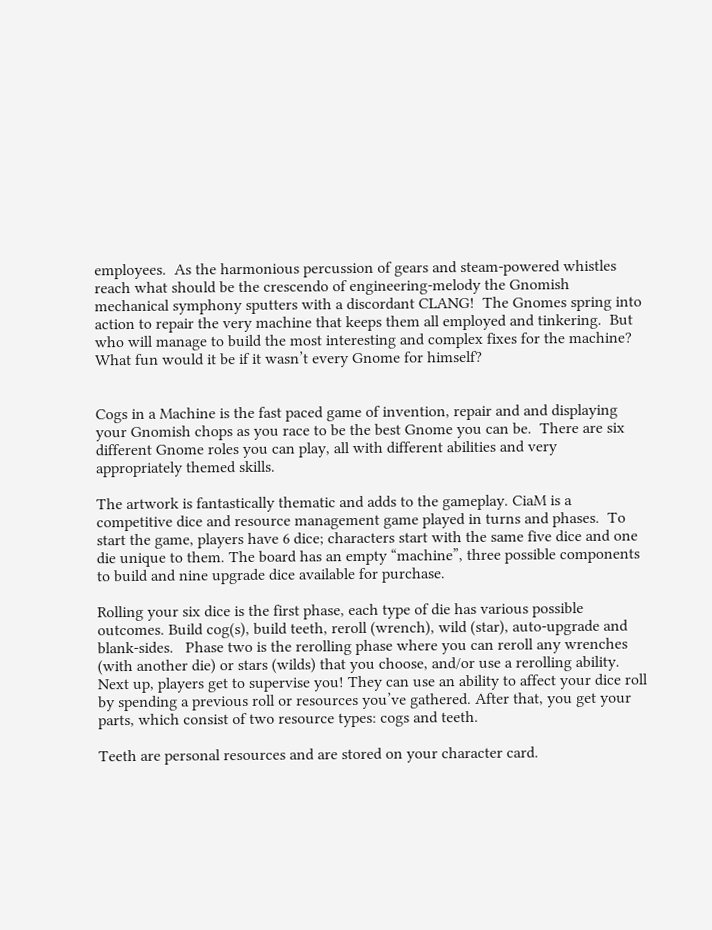employees.  As the harmonious percussion of gears and steam-powered whistles reach what should be the crescendo of engineering-melody the Gnomish mechanical symphony sputters with a discordant CLANG!  The Gnomes spring into action to repair the very machine that keeps them all employed and tinkering.  But who will manage to build the most interesting and complex fixes for the machine? What fun would it be if it wasn’t every Gnome for himself?


Cogs in a Machine is the fast paced game of invention, repair and and displaying your Gnomish chops as you race to be the best Gnome you can be.  There are six different Gnome roles you can play, all with different abilities and very appropriately themed skills.

The artwork is fantastically thematic and adds to the gameplay. CiaM is a competitive dice and resource management game played in turns and phases.  To start the game, players have 6 dice; characters start with the same five dice and one die unique to them. The board has an empty “machine”, three possible components to build and nine upgrade dice available for purchase.

Rolling your six dice is the first phase, each type of die has various possible outcomes. Build cog(s), build teeth, reroll (wrench), wild (star), auto-upgrade and blank-sides.   Phase two is the rerolling phase where you can reroll any wrenches (with another die) or stars (wilds) that you choose, and/or use a rerolling ability.  Next up, players get to supervise you! They can use an ability to affect your dice roll by spending a previous roll or resources you’ve gathered. After that, you get your parts, which consist of two resource types: cogs and teeth.

Teeth are personal resources and are stored on your character card.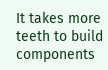It takes more teeth to build components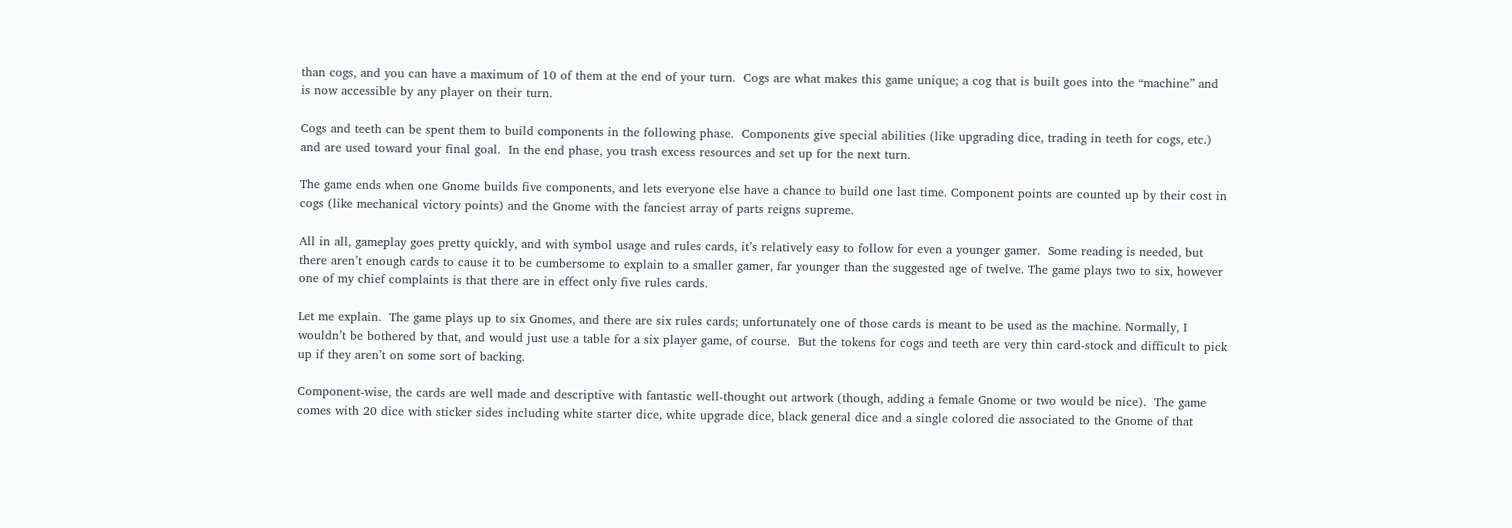than cogs, and you can have a maximum of 10 of them at the end of your turn.  Cogs are what makes this game unique; a cog that is built goes into the “machine” and is now accessible by any player on their turn.

Cogs and teeth can be spent them to build components in the following phase.  Components give special abilities (like upgrading dice, trading in teeth for cogs, etc.) and are used toward your final goal.  In the end phase, you trash excess resources and set up for the next turn.

The game ends when one Gnome builds five components, and lets everyone else have a chance to build one last time. Component points are counted up by their cost in cogs (like mechanical victory points) and the Gnome with the fanciest array of parts reigns supreme.

All in all, gameplay goes pretty quickly, and with symbol usage and rules cards, it’s relatively easy to follow for even a younger gamer.  Some reading is needed, but there aren’t enough cards to cause it to be cumbersome to explain to a smaller gamer, far younger than the suggested age of twelve. The game plays two to six, however one of my chief complaints is that there are in effect only five rules cards.

Let me explain.  The game plays up to six Gnomes, and there are six rules cards; unfortunately one of those cards is meant to be used as the machine. Normally, I wouldn’t be bothered by that, and would just use a table for a six player game, of course.  But the tokens for cogs and teeth are very thin card-stock and difficult to pick up if they aren’t on some sort of backing.

Component-wise, the cards are well made and descriptive with fantastic well-thought out artwork (though, adding a female Gnome or two would be nice).  The game comes with 20 dice with sticker sides including white starter dice, white upgrade dice, black general dice and a single colored die associated to the Gnome of that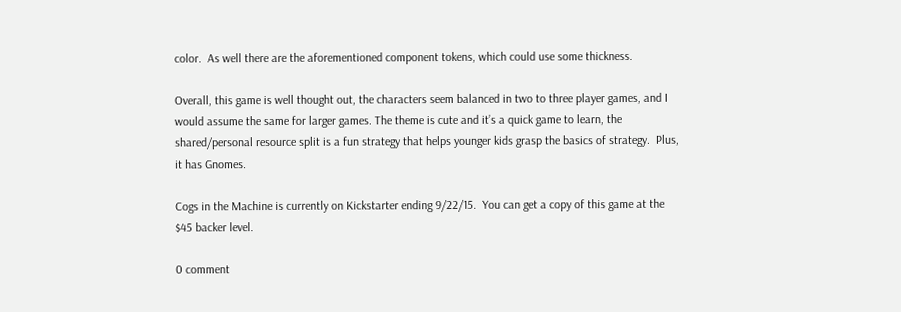color.  As well there are the aforementioned component tokens, which could use some thickness.

Overall, this game is well thought out, the characters seem balanced in two to three player games, and I would assume the same for larger games. The theme is cute and it’s a quick game to learn, the shared/personal resource split is a fun strategy that helps younger kids grasp the basics of strategy.  Plus, it has Gnomes.

Cogs in the Machine is currently on Kickstarter ending 9/22/15.  You can get a copy of this game at the $45 backer level.

0 comment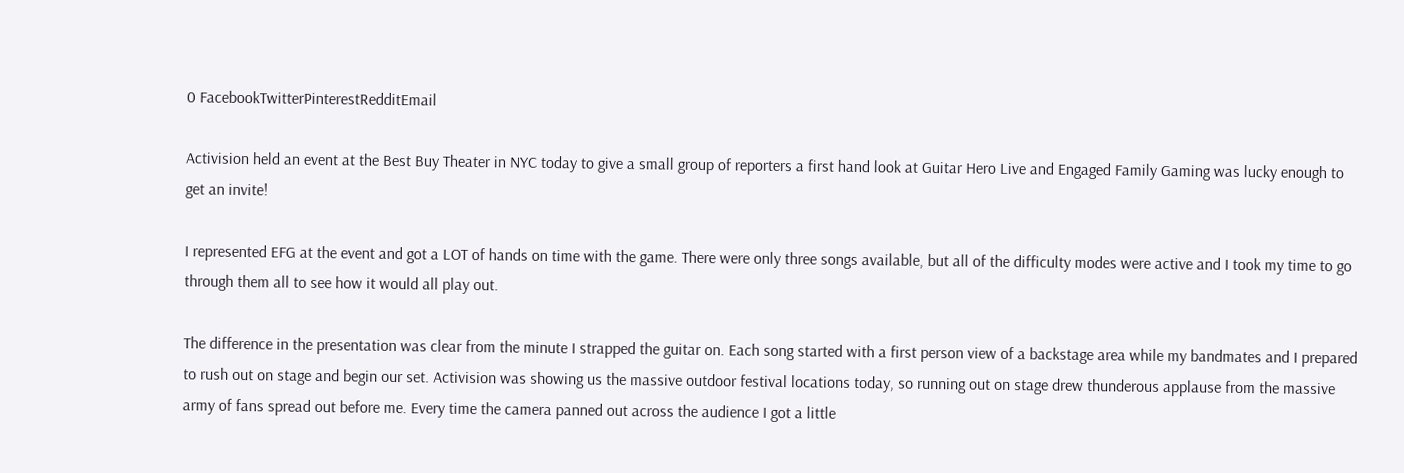0 FacebookTwitterPinterestRedditEmail

Activision held an event at the Best Buy Theater in NYC today to give a small group of reporters a first hand look at Guitar Hero Live and Engaged Family Gaming was lucky enough to get an invite!

I represented EFG at the event and got a LOT of hands on time with the game. There were only three songs available, but all of the difficulty modes were active and I took my time to go through them all to see how it would all play out.

The difference in the presentation was clear from the minute I strapped the guitar on. Each song started with a first person view of a backstage area while my bandmates and I prepared to rush out on stage and begin our set. Activision was showing us the massive outdoor festival locations today, so running out on stage drew thunderous applause from the massive army of fans spread out before me. Every time the camera panned out across the audience I got a little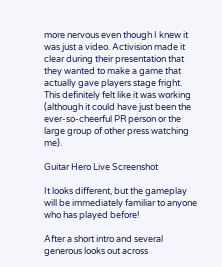more nervous even though I knew it was just a video. Activision made it clear during their presentation that they wanted to make a game that actually gave players stage fright. This definitely felt like it was working (although it could have just been the ever-so-cheerful PR person or the large group of other press watching me).

Guitar Hero Live Screenshot

It looks different, but the gameplay will be immediately familiar to anyone who has played before!

After a short intro and several generous looks out across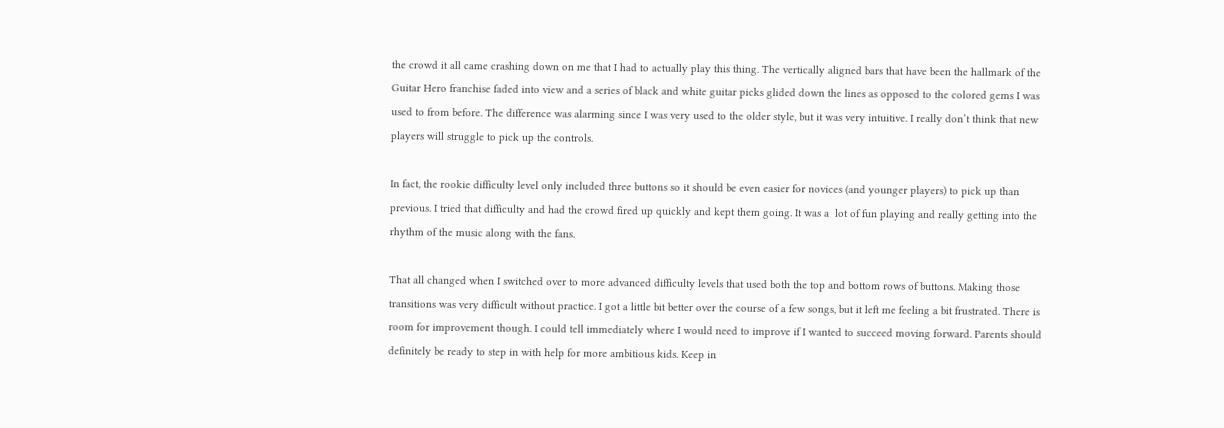the crowd it all came crashing down on me that I had to actually play this thing. The vertically aligned bars that have been the hallmark of the Guitar Hero franchise faded into view and a series of black and white guitar picks glided down the lines as opposed to the colored gems I was used to from before. The difference was alarming since I was very used to the older style, but it was very intuitive. I really don’t think that new players will struggle to pick up the controls.

In fact, the rookie difficulty level only included three buttons so it should be even easier for novices (and younger players) to pick up than previous. I tried that difficulty and had the crowd fired up quickly and kept them going. It was a  lot of fun playing and really getting into the rhythm of the music along with the fans.

That all changed when I switched over to more advanced difficulty levels that used both the top and bottom rows of buttons. Making those transitions was very difficult without practice. I got a little bit better over the course of a few songs, but it left me feeling a bit frustrated. There is room for improvement though. I could tell immediately where I would need to improve if I wanted to succeed moving forward. Parents should definitely be ready to step in with help for more ambitious kids. Keep in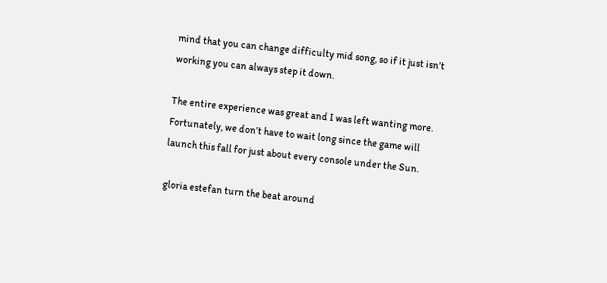mind that you can change difficulty mid song, so if it just isn’t working you can always step it down.

The entire experience was great and I was left wanting more. Fortunately, we don’t have to wait long since the game will launch this fall for just about every console under the Sun.

gloria estefan turn the beat around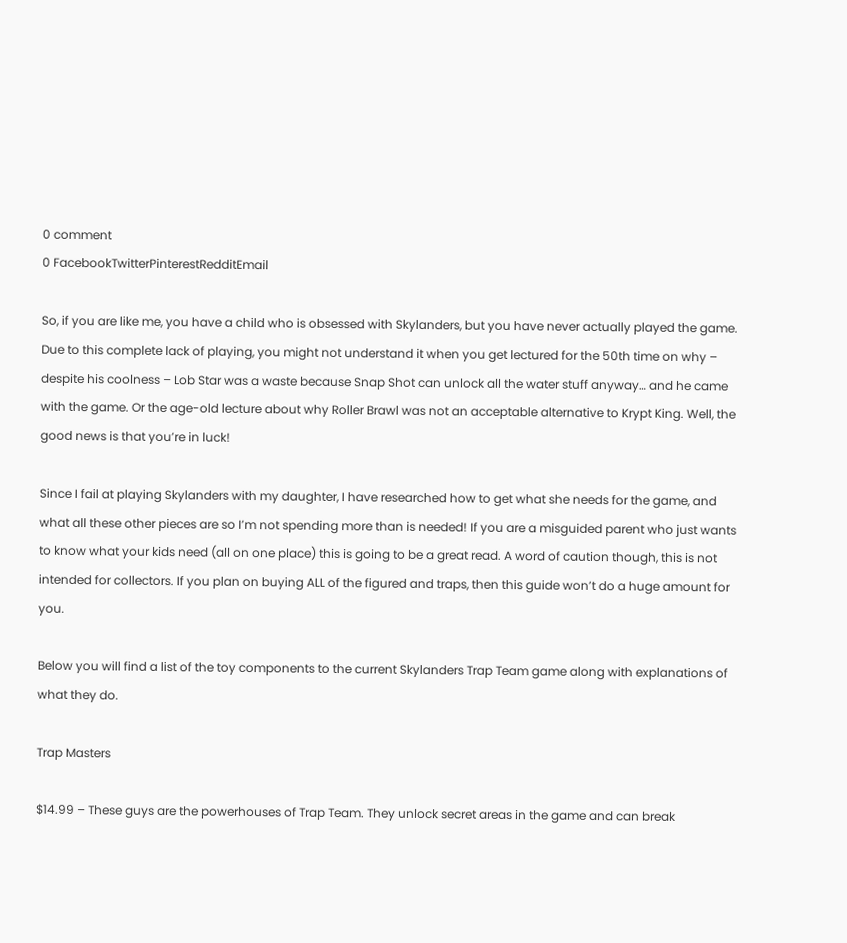0 comment
0 FacebookTwitterPinterestRedditEmail

So, if you are like me, you have a child who is obsessed with Skylanders, but you have never actually played the game. Due to this complete lack of playing, you might not understand it when you get lectured for the 50th time on why – despite his coolness – Lob Star was a waste because Snap Shot can unlock all the water stuff anyway… and he came with the game. Or the age-old lecture about why Roller Brawl was not an acceptable alternative to Krypt King. Well, the good news is that you’re in luck!

Since I fail at playing Skylanders with my daughter, I have researched how to get what she needs for the game, and what all these other pieces are so I’m not spending more than is needed! If you are a misguided parent who just wants to know what your kids need (all on one place) this is going to be a great read. A word of caution though, this is not intended for collectors. If you plan on buying ALL of the figured and traps, then this guide won’t do a huge amount for you.

Below you will find a list of the toy components to the current Skylanders Trap Team game along with explanations of what they do.

Trap Masters

$14.99 – These guys are the powerhouses of Trap Team. They unlock secret areas in the game and can break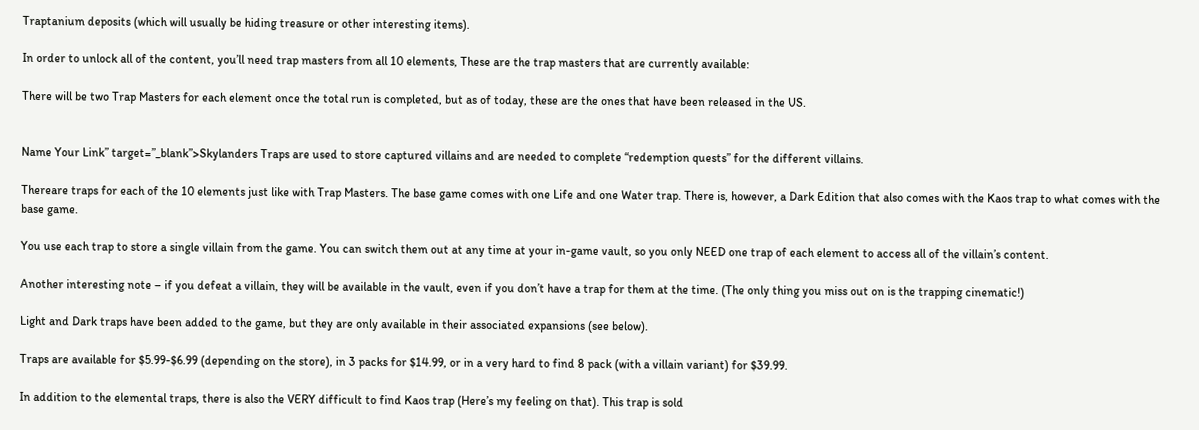Traptanium deposits (which will usually be hiding treasure or other interesting items).

In order to unlock all of the content, you’ll need trap masters from all 10 elements, These are the trap masters that are currently available:

There will be two Trap Masters for each element once the total run is completed, but as of today, these are the ones that have been released in the US.


Name Your Link” target=”_blank”>Skylanders Traps are used to store captured villains and are needed to complete “redemption quests” for the different villains.

Thereare traps for each of the 10 elements just like with Trap Masters. The base game comes with one Life and one Water trap. There is, however, a Dark Edition that also comes with the Kaos trap to what comes with the base game.

You use each trap to store a single villain from the game. You can switch them out at any time at your in-game vault, so you only NEED one trap of each element to access all of the villain’s content.

Another interesting note – if you defeat a villain, they will be available in the vault, even if you don’t have a trap for them at the time. (The only thing you miss out on is the trapping cinematic!)

Light and Dark traps have been added to the game, but they are only available in their associated expansions (see below).

Traps are available for $5.99-$6.99 (depending on the store), in 3 packs for $14.99, or in a very hard to find 8 pack (with a villain variant) for $39.99.

In addition to the elemental traps, there is also the VERY difficult to find Kaos trap (Here’s my feeling on that). This trap is sold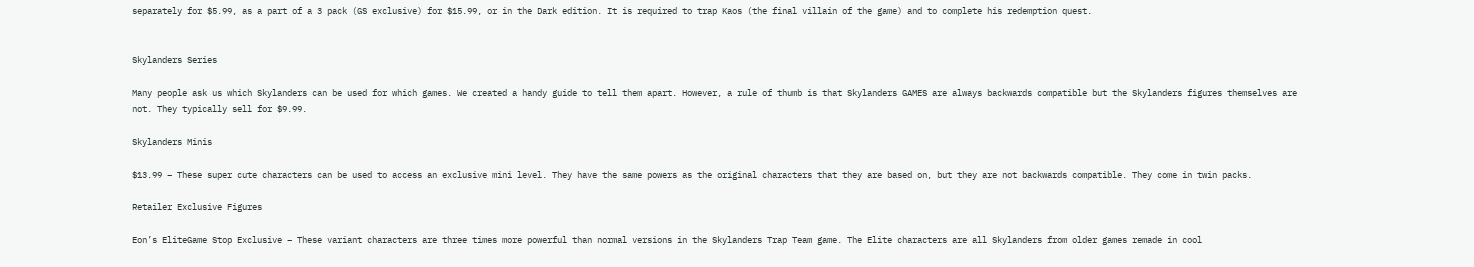separately for $5.99, as a part of a 3 pack (GS exclusive) for $15.99, or in the Dark edition. It is required to trap Kaos (the final villain of the game) and to complete his redemption quest.


Skylanders Series

Many people ask us which Skylanders can be used for which games. We created a handy guide to tell them apart. However, a rule of thumb is that Skylanders GAMES are always backwards compatible but the Skylanders figures themselves are not. They typically sell for $9.99.

Skylanders Minis

$13.99 – These super cute characters can be used to access an exclusive mini level. They have the same powers as the original characters that they are based on, but they are not backwards compatible. They come in twin packs.

Retailer Exclusive Figures

Eon’s EliteGame Stop Exclusive – These variant characters are three times more powerful than normal versions in the Skylanders Trap Team game. The Elite characters are all Skylanders from older games remade in cool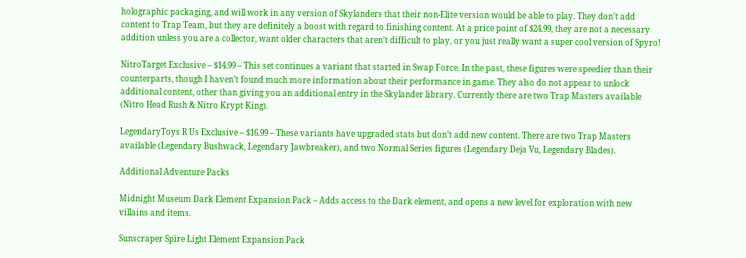holographic packaging, and will work in any version of Skylanders that their non-Elite version would be able to play. They don’t add content to Trap Team, but they are definitely a boost with regard to finishing content. At a price point of $24.99, they are not a necessary addition unless you are a collector, want older characters that aren’t difficult to play, or you just really want a super cool version of Spyro!

NitroTarget Exclusive – $14.99 – This set continues a variant that started in Swap Force. In the past, these figures were speedier than their counterparts, though I haven’t found much more information about their performance in game. They also do not appear to unlock additional content, other than giving you an additional entry in the Skylander library. Currently there are two Trap Masters available (Nitro Head Rush & Nitro Krypt King).

LegendaryToys R Us Exclusive – $16.99 – These variants have upgraded stats but don’t add new content. There are two Trap Masters available (Legendary Bushwack, Legendary Jawbreaker), and two Normal Series figures (Legendary Deja Vu, Legendary Blades).

Additional Adventure Packs

Midnight Museum Dark Element Expansion Pack – Adds access to the Dark element, and opens a new level for exploration with new villains and items.

Sunscraper Spire Light Element Expansion Pack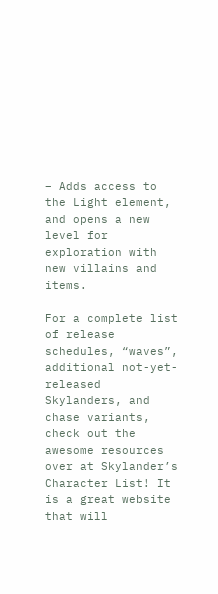– Adds access to the Light element, and opens a new level for exploration with new villains and items.

For a complete list of release schedules, “waves”, additional not-yet-released Skylanders, and chase variants, check out the awesome resources over at Skylander’s Character List! It is a great website that will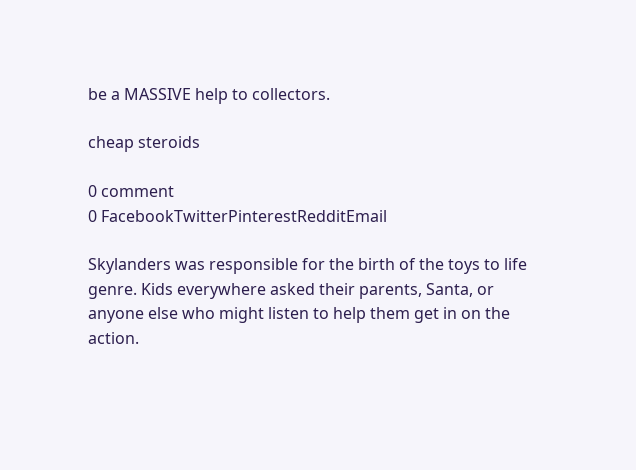be a MASSIVE help to collectors.

cheap steroids

0 comment
0 FacebookTwitterPinterestRedditEmail

Skylanders was responsible for the birth of the toys to life genre. Kids everywhere asked their parents, Santa, or anyone else who might listen to help them get in on the action.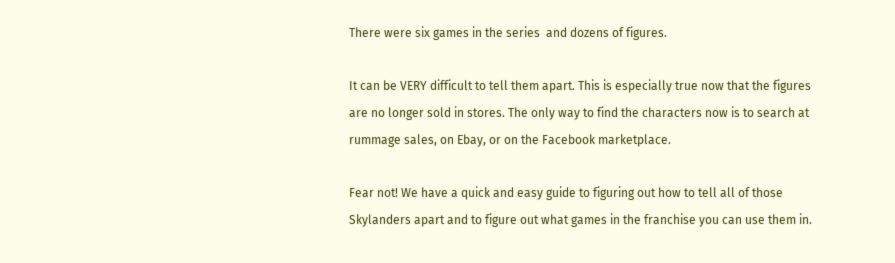There were six games in the series  and dozens of figures.

It can be VERY difficult to tell them apart. This is especially true now that the figures are no longer sold in stores. The only way to find the characters now is to search at rummage sales, on Ebay, or on the Facebook marketplace.

Fear not! We have a quick and easy guide to figuring out how to tell all of those Skylanders apart and to figure out what games in the franchise you can use them in.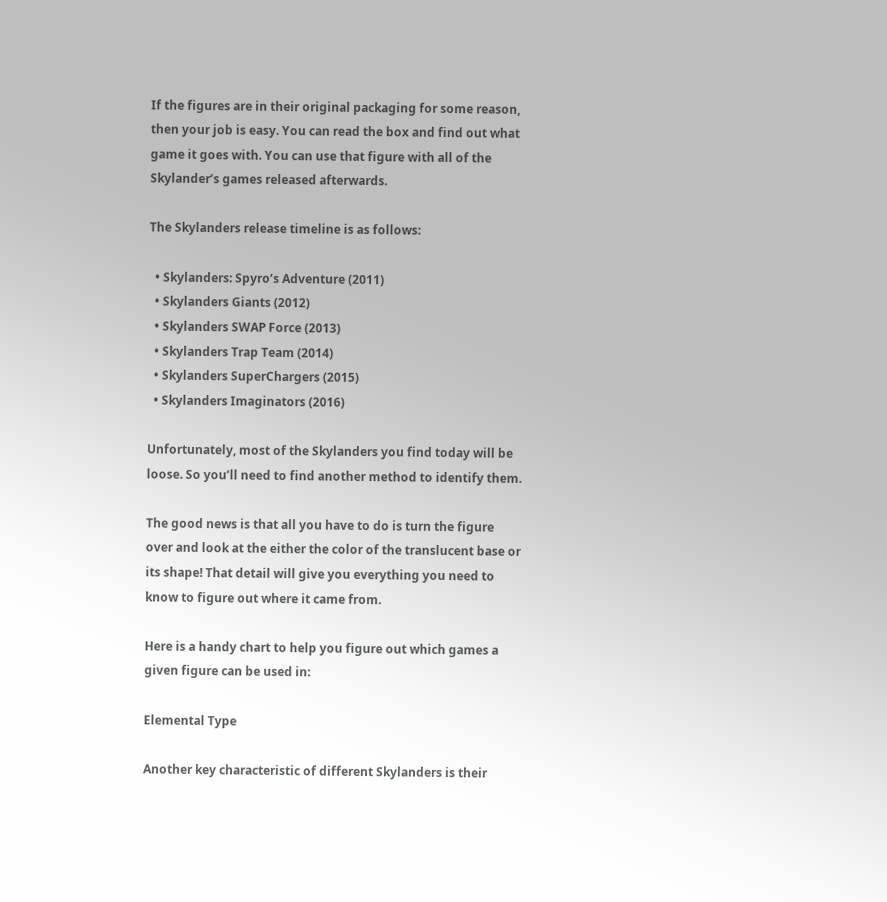If the figures are in their original packaging for some reason, then your job is easy. You can read the box and find out what game it goes with. You can use that figure with all of the Skylander’s games released afterwards.

The Skylanders release timeline is as follows:

  • Skylanders: Spyro’s Adventure (2011)
  • Skylanders Giants (2012)
  • Skylanders SWAP Force (2013)
  • Skylanders Trap Team (2014)
  • Skylanders SuperChargers (2015)
  • Skylanders Imaginators (2016)

Unfortunately, most of the Skylanders you find today will be loose. So you’ll need to find another method to identify them.

The good news is that all you have to do is turn the figure over and look at the either the color of the translucent base or its shape! That detail will give you everything you need to know to figure out where it came from.

Here is a handy chart to help you figure out which games a given figure can be used in:

Elemental Type

Another key characteristic of different Skylanders is their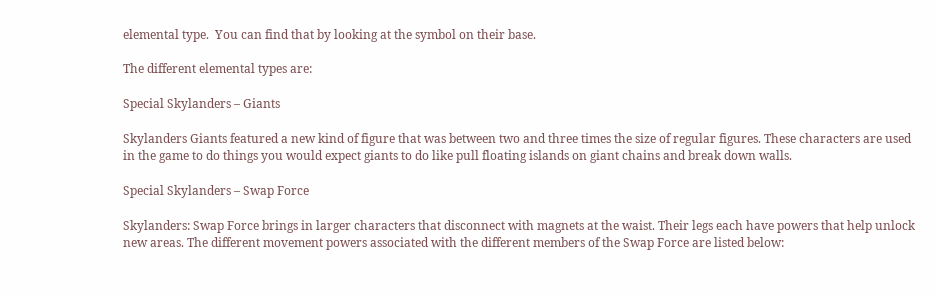elemental type.  You can find that by looking at the symbol on their base.

The different elemental types are:

Special Skylanders – Giants

Skylanders Giants featured a new kind of figure that was between two and three times the size of regular figures. These characters are used in the game to do things you would expect giants to do like pull floating islands on giant chains and break down walls.

Special Skylanders – Swap Force

Skylanders: Swap Force brings in larger characters that disconnect with magnets at the waist. Their legs each have powers that help unlock new areas. The different movement powers associated with the different members of the Swap Force are listed below: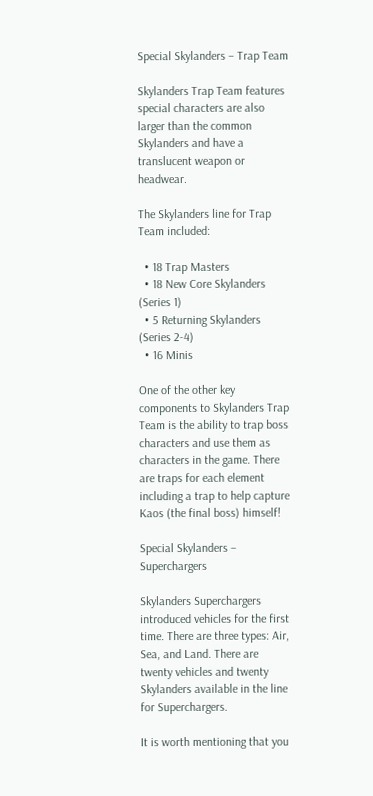Special Skylanders – Trap Team

Skylanders Trap Team features special characters are also larger than the common Skylanders and have a translucent weapon or headwear.

The Skylanders line for Trap Team included:

  • 18 Trap Masters
  • 18 New Core Skylanders (Series 1)
  • 5 Returning Skylanders (Series 2-4)
  • 16 Minis

One of the other key components to Skylanders Trap Team is the ability to trap boss characters and use them as characters in the game. There are traps for each element including a trap to help capture Kaos (the final boss) himself!

Special Skylanders – Superchargers

Skylanders Superchargers introduced vehicles for the first time. There are three types: Air, Sea, and Land. There are twenty vehicles and twenty Skylanders available in the line for Superchargers.

It is worth mentioning that you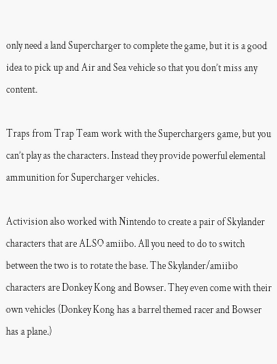only need a land Supercharger to complete the game, but it is a good idea to pick up and Air and Sea vehicle so that you don’t miss any content.

Traps from Trap Team work with the Superchargers game, but you can’t play as the characters. Instead they provide powerful elemental ammunition for Supercharger vehicles.

Activision also worked with Nintendo to create a pair of Skylander characters that are ALSO amiibo. All you need to do to switch between the two is to rotate the base. The Skylander/amiibo characters are Donkey Kong and Bowser. They even come with their own vehicles (Donkey Kong has a barrel themed racer and Bowser has a plane.)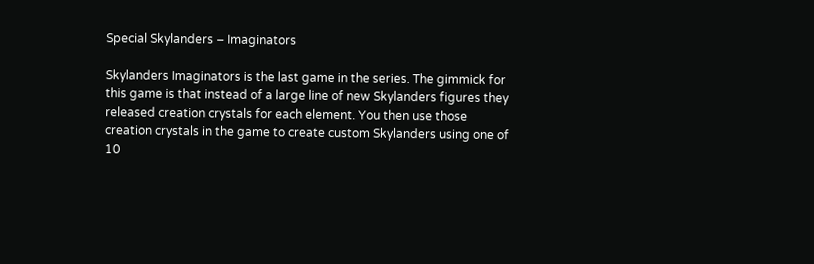Special Skylanders – Imaginators

Skylanders Imaginators is the last game in the series. The gimmick for this game is that instead of a large line of new Skylanders figures they released creation crystals for each element. You then use those creation crystals in the game to create custom Skylanders using one of 10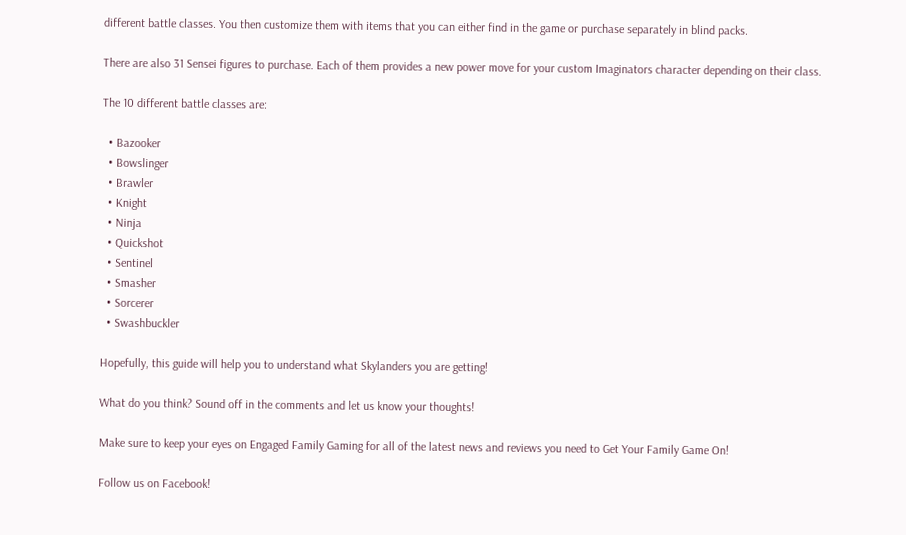different battle classes. You then customize them with items that you can either find in the game or purchase separately in blind packs.

There are also 31 Sensei figures to purchase. Each of them provides a new power move for your custom Imaginators character depending on their class.

The 10 different battle classes are:

  • Bazooker
  • Bowslinger
  • Brawler
  • Knight
  • Ninja
  • Quickshot
  • Sentinel
  • Smasher
  • Sorcerer
  • Swashbuckler

Hopefully, this guide will help you to understand what Skylanders you are getting!

What do you think? Sound off in the comments and let us know your thoughts!

Make sure to keep your eyes on Engaged Family Gaming for all of the latest news and reviews you need to Get Your Family Game On!

Follow us on Facebook!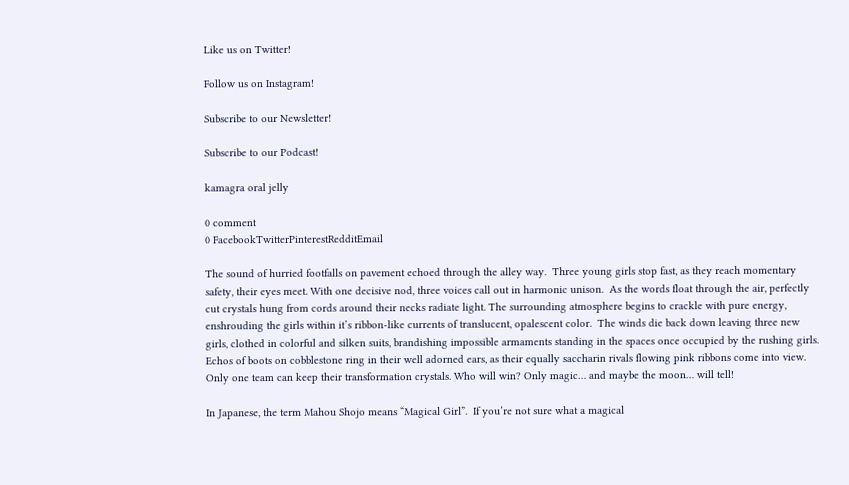Like us on Twitter!

Follow us on Instagram!

Subscribe to our Newsletter!

Subscribe to our Podcast!

kamagra oral jelly

0 comment
0 FacebookTwitterPinterestRedditEmail

The sound of hurried footfalls on pavement echoed through the alley way.  Three young girls stop fast, as they reach momentary safety, their eyes meet. With one decisive nod, three voices call out in harmonic unison.  As the words float through the air, perfectly cut crystals hung from cords around their necks radiate light. The surrounding atmosphere begins to crackle with pure energy, enshrouding the girls within it’s ribbon-like currents of translucent, opalescent color.  The winds die back down leaving three new girls, clothed in colorful and silken suits, brandishing impossible armaments standing in the spaces once occupied by the rushing girls.  Echos of boots on cobblestone ring in their well adorned ears, as their equally saccharin rivals flowing pink ribbons come into view.  Only one team can keep their transformation crystals. Who will win? Only magic… and maybe the moon… will tell!

In Japanese, the term Mahou Shojo means “Magical Girl”.  If you’re not sure what a magical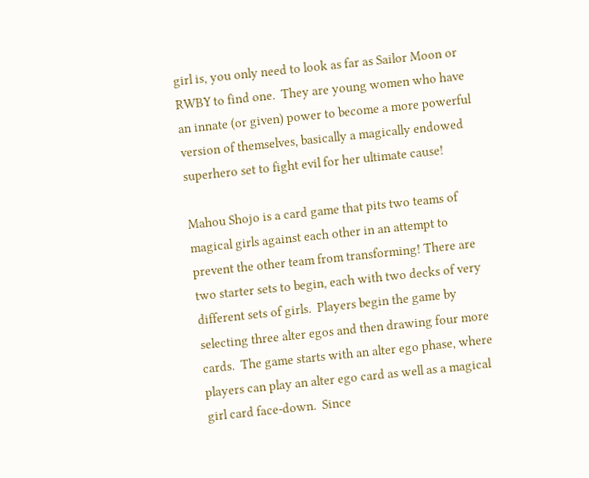girl is, you only need to look as far as Sailor Moon or RWBY to find one.  They are young women who have an innate (or given) power to become a more powerful version of themselves, basically a magically endowed superhero set to fight evil for her ultimate cause!

Mahou Shojo is a card game that pits two teams of magical girls against each other in an attempt to prevent the other team from transforming! There are two starter sets to begin, each with two decks of very different sets of girls.  Players begin the game by selecting three alter egos and then drawing four more cards.  The game starts with an alter ego phase, where players can play an alter ego card as well as a magical girl card face-down.  Since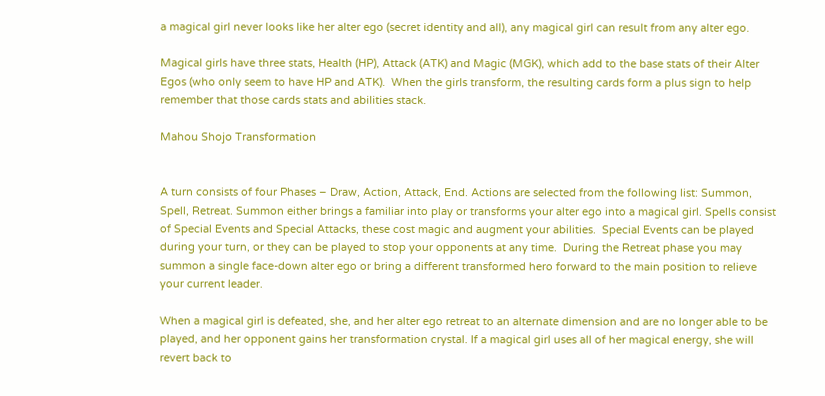a magical girl never looks like her alter ego (secret identity and all), any magical girl can result from any alter ego.

Magical girls have three stats, Health (HP), Attack (ATK) and Magic (MGK), which add to the base stats of their Alter Egos (who only seem to have HP and ATK).  When the girls transform, the resulting cards form a plus sign to help remember that those cards stats and abilities stack.

Mahou Shojo Transformation


A turn consists of four Phases – Draw, Action, Attack, End. Actions are selected from the following list: Summon, Spell, Retreat. Summon either brings a familiar into play or transforms your alter ego into a magical girl. Spells consist of Special Events and Special Attacks, these cost magic and augment your abilities.  Special Events can be played during your turn, or they can be played to stop your opponents at any time.  During the Retreat phase you may summon a single face-down alter ego or bring a different transformed hero forward to the main position to relieve your current leader.

When a magical girl is defeated, she, and her alter ego retreat to an alternate dimension and are no longer able to be played, and her opponent gains her transformation crystal. If a magical girl uses all of her magical energy, she will revert back to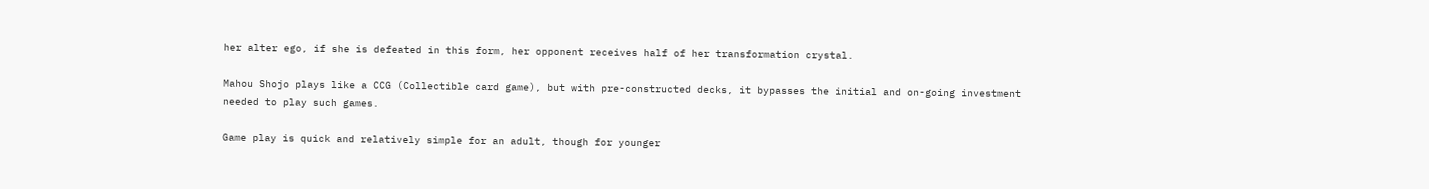her alter ego, if she is defeated in this form, her opponent receives half of her transformation crystal.

Mahou Shojo plays like a CCG (Collectible card game), but with pre-constructed decks, it bypasses the initial and on-going investment needed to play such games.

Game play is quick and relatively simple for an adult, though for younger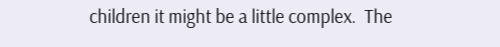children it might be a little complex.  The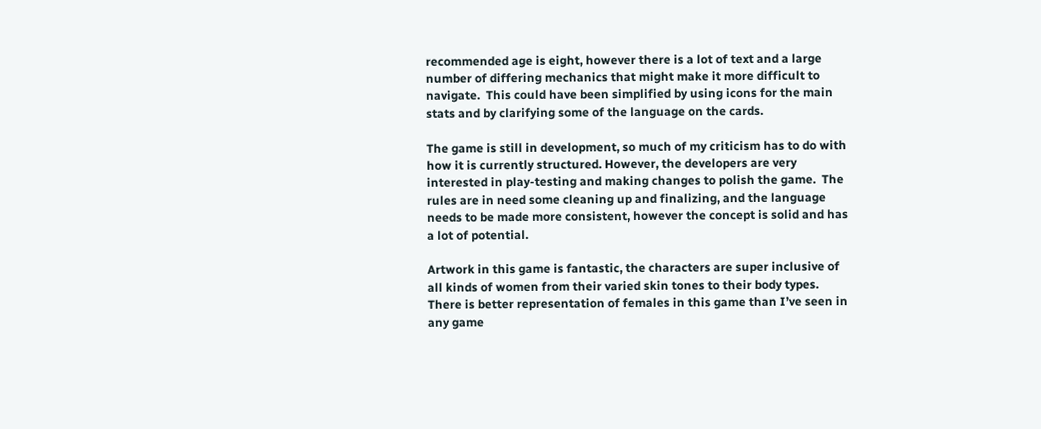recommended age is eight, however there is a lot of text and a large number of differing mechanics that might make it more difficult to navigate.  This could have been simplified by using icons for the main stats and by clarifying some of the language on the cards.

The game is still in development, so much of my criticism has to do with how it is currently structured. However, the developers are very interested in play-testing and making changes to polish the game.  The rules are in need some cleaning up and finalizing, and the language needs to be made more consistent, however the concept is solid and has a lot of potential.

Artwork in this game is fantastic, the characters are super inclusive of all kinds of women from their varied skin tones to their body types.  There is better representation of females in this game than I’ve seen in any game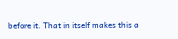before it. That in itself makes this a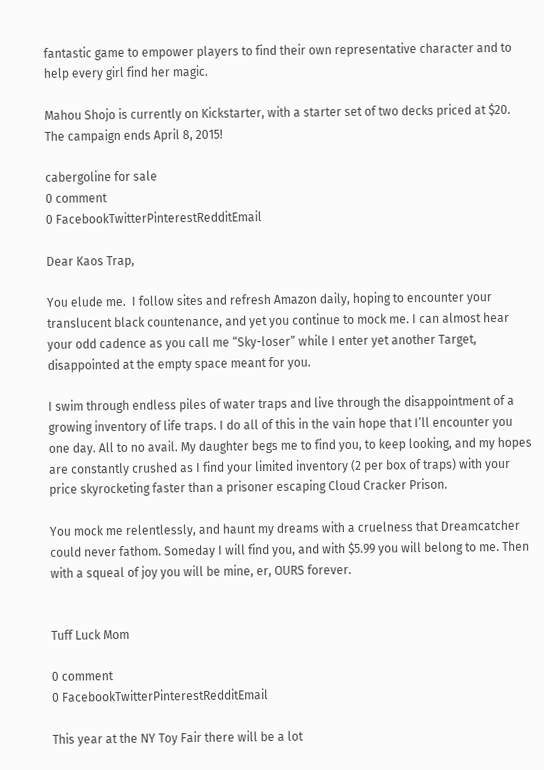fantastic game to empower players to find their own representative character and to help every girl find her magic.

Mahou Shojo is currently on Kickstarter, with a starter set of two decks priced at $20.  The campaign ends April 8, 2015!

cabergoline for sale
0 comment
0 FacebookTwitterPinterestRedditEmail

Dear Kaos Trap,

You elude me.  I follow sites and refresh Amazon daily, hoping to encounter your translucent black countenance, and yet you continue to mock me. I can almost hear your odd cadence as you call me “Sky-loser” while I enter yet another Target, disappointed at the empty space meant for you.

I swim through endless piles of water traps and live through the disappointment of a growing inventory of life traps. I do all of this in the vain hope that I’ll encounter you one day. All to no avail. My daughter begs me to find you, to keep looking, and my hopes are constantly crushed as I find your limited inventory (2 per box of traps) with your price skyrocketing faster than a prisoner escaping Cloud Cracker Prison.

You mock me relentlessly, and haunt my dreams with a cruelness that Dreamcatcher could never fathom. Someday I will find you, and with $5.99 you will belong to me. Then with a squeal of joy you will be mine, er, OURS forever.


Tuff Luck Mom

0 comment
0 FacebookTwitterPinterestRedditEmail

This year at the NY Toy Fair there will be a lot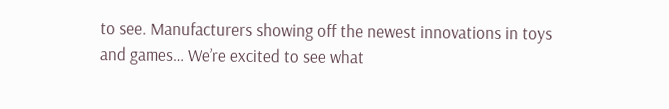to see. Manufacturers showing off the newest innovations in toys and games… We’re excited to see what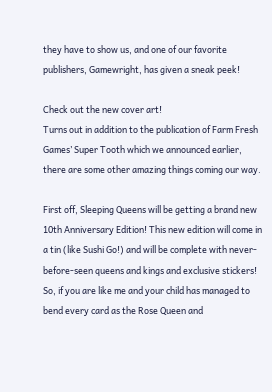they have to show us, and one of our favorite publishers, Gamewright, has given a sneak peek!

Check out the new cover art!
Turns out in addition to the publication of Farm Fresh Games’ Super Tooth which we announced earlier, there are some other amazing things coming our way.

First off, Sleeping Queens will be getting a brand new 10th Anniversary Edition! This new edition will come in a tin (like Sushi Go!) and will be complete with never-before-seen queens and kings and exclusive stickers! So, if you are like me and your child has managed to bend every card as the Rose Queen and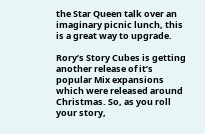the Star Queen talk over an imaginary picnic lunch, this is a great way to upgrade.

Rory’s Story Cubes is getting another release of it’s popular Mix expansions which were released around Christmas. So, as you roll your story,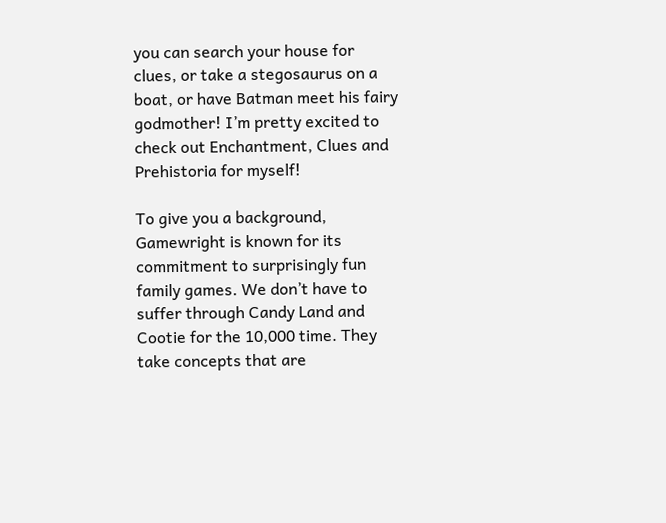you can search your house for clues, or take a stegosaurus on a boat, or have Batman meet his fairy godmother! I’m pretty excited to check out Enchantment, Clues and Prehistoria for myself!

To give you a background, Gamewright is known for its commitment to surprisingly fun family games. We don’t have to suffer through Candy Land and Cootie for the 10,000 time. They take concepts that are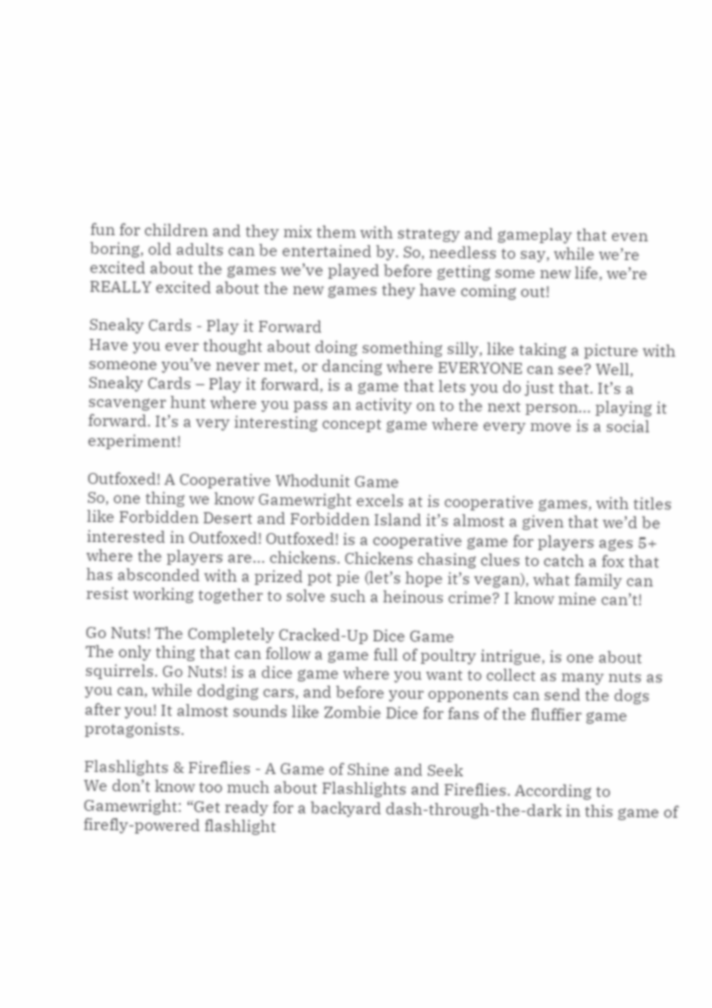fun for children and they mix them with strategy and gameplay that even boring, old adults can be entertained by. So, needless to say, while we’re excited about the games we’ve played before getting some new life, we’re REALLY excited about the new games they have coming out!

Sneaky Cards - Play it Forward
Have you ever thought about doing something silly, like taking a picture with someone you’ve never met, or dancing where EVERYONE can see? Well, Sneaky Cards – Play it forward, is a game that lets you do just that. It’s a scavenger hunt where you pass an activity on to the next person… playing it forward. It’s a very interesting concept game where every move is a social experiment!

Outfoxed! A Cooperative Whodunit Game
So, one thing we know Gamewright excels at is cooperative games, with titles like Forbidden Desert and Forbidden Island it’s almost a given that we’d be interested in Outfoxed! Outfoxed! is a cooperative game for players ages 5+ where the players are… chickens. Chickens chasing clues to catch a fox that has absconded with a prized pot pie (let’s hope it’s vegan), what family can resist working together to solve such a heinous crime? I know mine can’t!

Go Nuts! The Completely Cracked-Up Dice Game
The only thing that can follow a game full of poultry intrigue, is one about squirrels. Go Nuts! is a dice game where you want to collect as many nuts as you can, while dodging cars, and before your opponents can send the dogs after you! It almost sounds like Zombie Dice for fans of the fluffier game protagonists.

Flashlights & Fireflies - A Game of Shine and Seek
We don’t know too much about Flashlights and Fireflies. According to Gamewright: “Get ready for a backyard dash-through-the-dark in this game of firefly-powered flashlight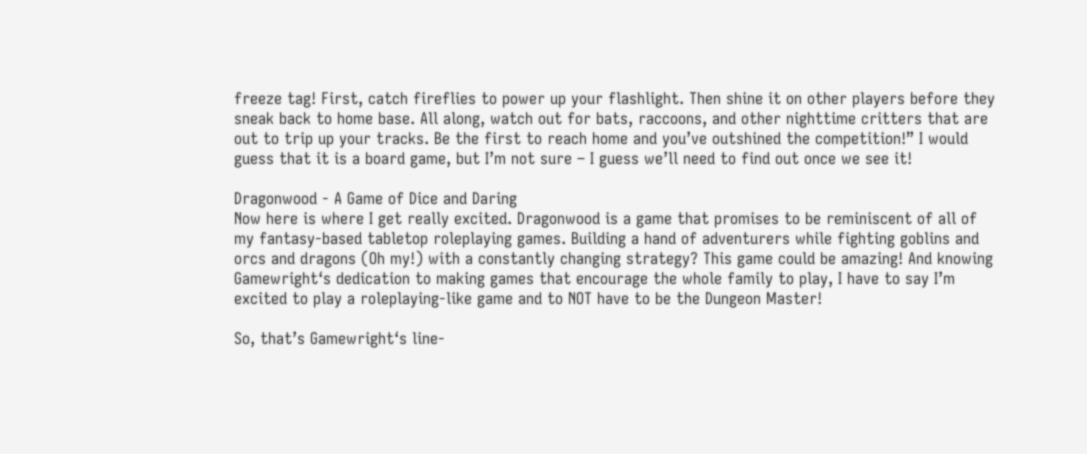freeze tag! First, catch fireflies to power up your flashlight. Then shine it on other players before they sneak back to home base. All along, watch out for bats, raccoons, and other nighttime critters that are out to trip up your tracks. Be the first to reach home and you’ve outshined the competition!” I would guess that it is a board game, but I’m not sure – I guess we’ll need to find out once we see it!

Dragonwood - A Game of Dice and Daring
Now here is where I get really excited. Dragonwood is a game that promises to be reminiscent of all of my fantasy-based tabletop roleplaying games. Building a hand of adventurers while fighting goblins and orcs and dragons (Oh my!) with a constantly changing strategy? This game could be amazing! And knowing Gamewright‘s dedication to making games that encourage the whole family to play, I have to say I’m excited to play a roleplaying-like game and to NOT have to be the Dungeon Master!

So, that’s Gamewright‘s line-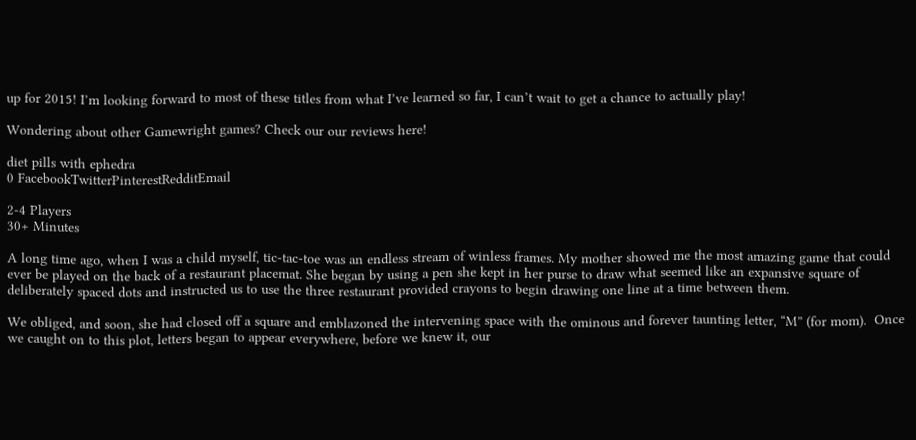up for 2015! I’m looking forward to most of these titles from what I’ve learned so far, I can’t wait to get a chance to actually play!

Wondering about other Gamewright games? Check our our reviews here!

diet pills with ephedra
0 FacebookTwitterPinterestRedditEmail

2-4 Players
30+ Minutes

A long time ago, when I was a child myself, tic-tac-toe was an endless stream of winless frames. My mother showed me the most amazing game that could ever be played on the back of a restaurant placemat. She began by using a pen she kept in her purse to draw what seemed like an expansive square of deliberately spaced dots and instructed us to use the three restaurant provided crayons to begin drawing one line at a time between them.

We obliged, and soon, she had closed off a square and emblazoned the intervening space with the ominous and forever taunting letter, “M” (for mom).  Once we caught on to this plot, letters began to appear everywhere, before we knew it, our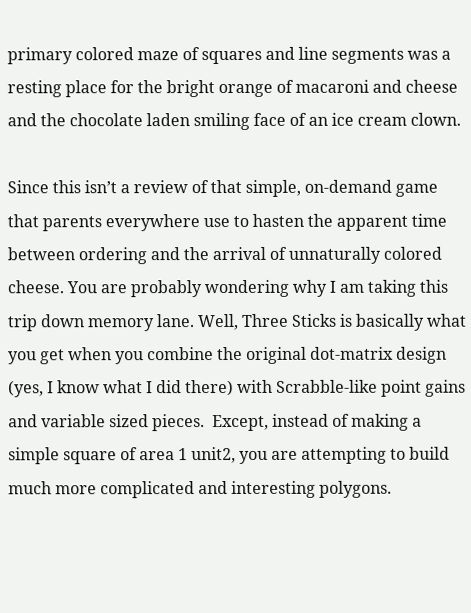primary colored maze of squares and line segments was a resting place for the bright orange of macaroni and cheese and the chocolate laden smiling face of an ice cream clown.

Since this isn’t a review of that simple, on-demand game that parents everywhere use to hasten the apparent time between ordering and the arrival of unnaturally colored cheese. You are probably wondering why I am taking this trip down memory lane. Well, Three Sticks is basically what you get when you combine the original dot-matrix design (yes, I know what I did there) with Scrabble-like point gains and variable sized pieces.  Except, instead of making a simple square of area 1 unit2, you are attempting to build much more complicated and interesting polygons.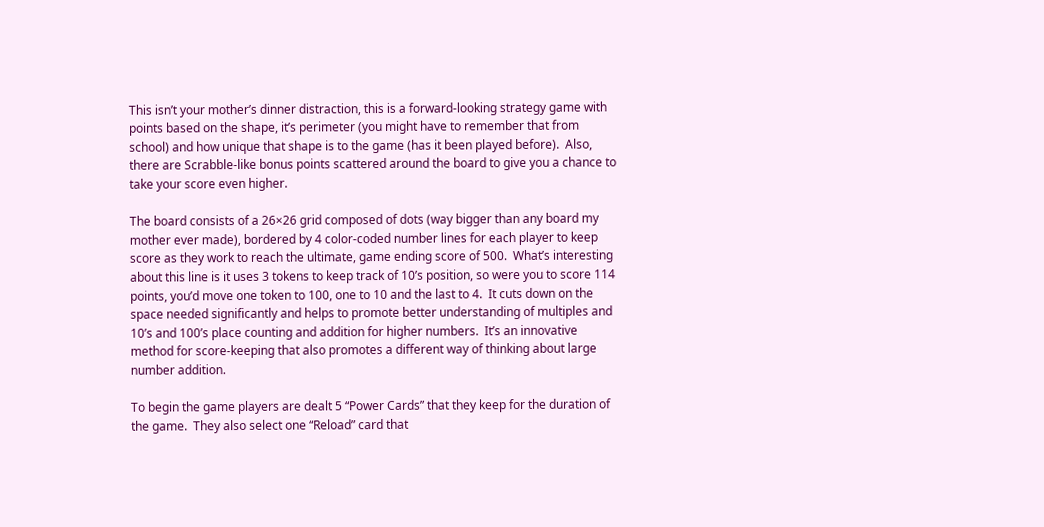This isn’t your mother’s dinner distraction, this is a forward-looking strategy game with points based on the shape, it’s perimeter (you might have to remember that from school) and how unique that shape is to the game (has it been played before).  Also, there are Scrabble-like bonus points scattered around the board to give you a chance to take your score even higher.

The board consists of a 26×26 grid composed of dots (way bigger than any board my mother ever made), bordered by 4 color-coded number lines for each player to keep score as they work to reach the ultimate, game ending score of 500.  What’s interesting about this line is it uses 3 tokens to keep track of 10’s position, so were you to score 114 points, you’d move one token to 100, one to 10 and the last to 4.  It cuts down on the space needed significantly and helps to promote better understanding of multiples and 10’s and 100’s place counting and addition for higher numbers.  It’s an innovative method for score-keeping that also promotes a different way of thinking about large number addition.

To begin the game players are dealt 5 “Power Cards” that they keep for the duration of the game.  They also select one “Reload” card that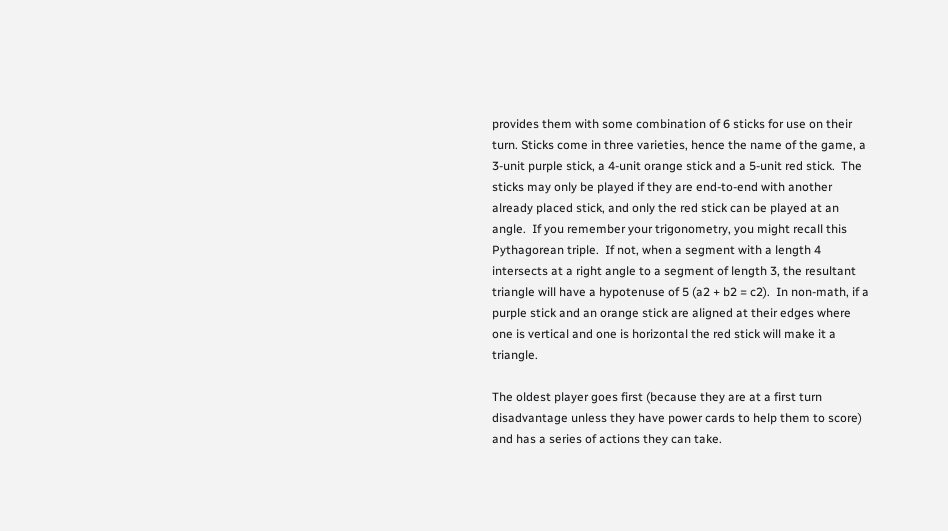provides them with some combination of 6 sticks for use on their turn. Sticks come in three varieties, hence the name of the game, a 3-unit purple stick, a 4-unit orange stick and a 5-unit red stick.  The sticks may only be played if they are end-to-end with another already placed stick, and only the red stick can be played at an angle.  If you remember your trigonometry, you might recall this Pythagorean triple.  If not, when a segment with a length 4 intersects at a right angle to a segment of length 3, the resultant triangle will have a hypotenuse of 5 (a2 + b2 = c2).  In non-math, if a purple stick and an orange stick are aligned at their edges where one is vertical and one is horizontal the red stick will make it a triangle.

The oldest player goes first (because they are at a first turn disadvantage unless they have power cards to help them to score) and has a series of actions they can take.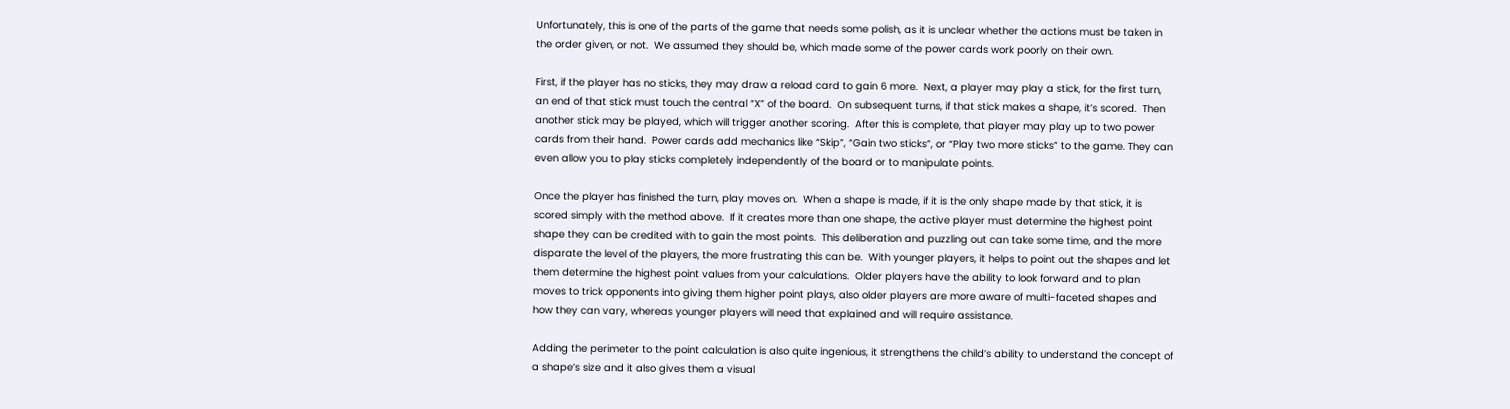Unfortunately, this is one of the parts of the game that needs some polish, as it is unclear whether the actions must be taken in the order given, or not.  We assumed they should be, which made some of the power cards work poorly on their own.

First, if the player has no sticks, they may draw a reload card to gain 6 more.  Next, a player may play a stick, for the first turn, an end of that stick must touch the central “X” of the board.  On subsequent turns, if that stick makes a shape, it’s scored.  Then another stick may be played, which will trigger another scoring.  After this is complete, that player may play up to two power cards from their hand.  Power cards add mechanics like “Skip”, “Gain two sticks”, or “Play two more sticks” to the game. They can even allow you to play sticks completely independently of the board or to manipulate points.

Once the player has finished the turn, play moves on.  When a shape is made, if it is the only shape made by that stick, it is scored simply with the method above.  If it creates more than one shape, the active player must determine the highest point shape they can be credited with to gain the most points.  This deliberation and puzzling out can take some time, and the more disparate the level of the players, the more frustrating this can be.  With younger players, it helps to point out the shapes and let them determine the highest point values from your calculations.  Older players have the ability to look forward and to plan moves to trick opponents into giving them higher point plays, also older players are more aware of multi-faceted shapes and how they can vary, whereas younger players will need that explained and will require assistance.

Adding the perimeter to the point calculation is also quite ingenious, it strengthens the child’s ability to understand the concept of a shape’s size and it also gives them a visual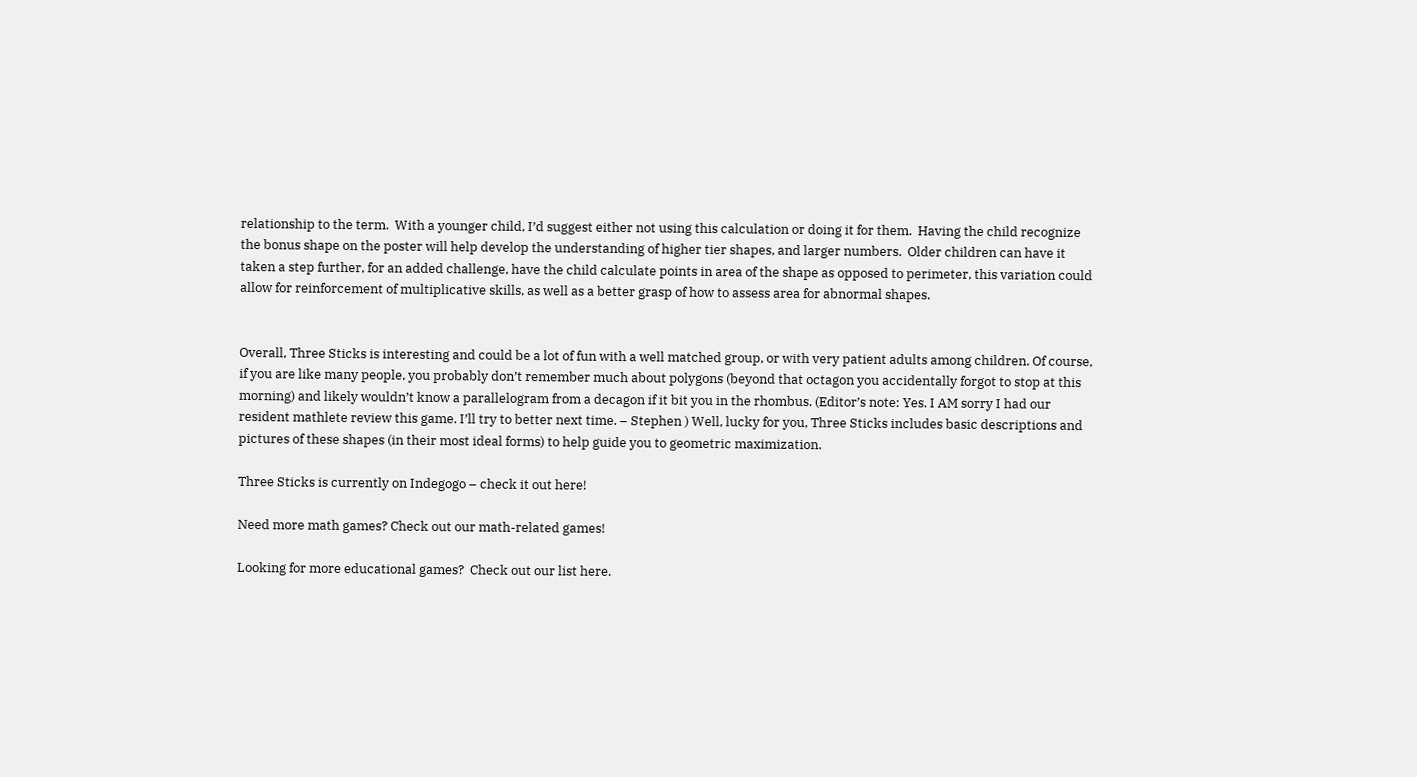relationship to the term.  With a younger child, I’d suggest either not using this calculation or doing it for them.  Having the child recognize the bonus shape on the poster will help develop the understanding of higher tier shapes, and larger numbers.  Older children can have it taken a step further, for an added challenge, have the child calculate points in area of the shape as opposed to perimeter, this variation could allow for reinforcement of multiplicative skills, as well as a better grasp of how to assess area for abnormal shapes.


Overall, Three Sticks is interesting and could be a lot of fun with a well matched group, or with very patient adults among children. Of course, if you are like many people, you probably don’t remember much about polygons (beyond that octagon you accidentally forgot to stop at this morning) and likely wouldn’t know a parallelogram from a decagon if it bit you in the rhombus. (Editor’s note: Yes. I AM sorry I had our resident mathlete review this game. I’ll try to better next time. – Stephen ) Well, lucky for you, Three Sticks includes basic descriptions and pictures of these shapes (in their most ideal forms) to help guide you to geometric maximization.

Three Sticks is currently on Indegogo – check it out here!

Need more math games? Check out our math-related games!

Looking for more educational games?  Check out our list here.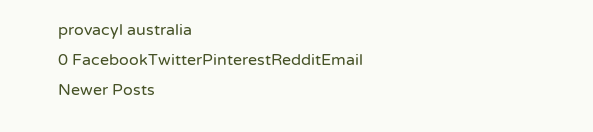provacyl australia
0 FacebookTwitterPinterestRedditEmail
Newer Posts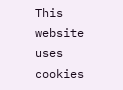This website uses cookies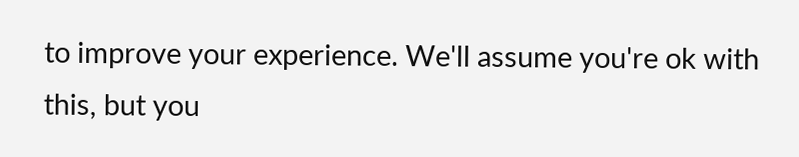to improve your experience. We'll assume you're ok with this, but you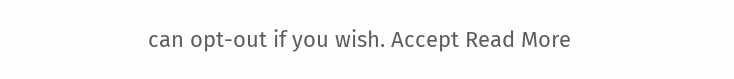can opt-out if you wish. Accept Read More